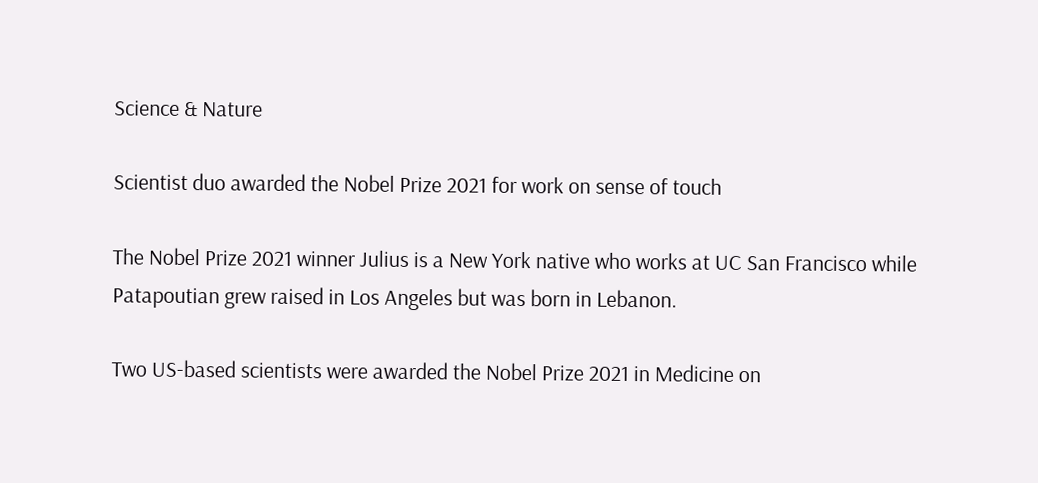Science & Nature

Scientist duo awarded the Nobel Prize 2021 for work on sense of touch

The Nobel Prize 2021 winner Julius is a New York native who works at UC San Francisco while Patapoutian grew raised in Los Angeles but was born in Lebanon.

Two US-based scientists were awarded the Nobel Prize 2021 in Medicine on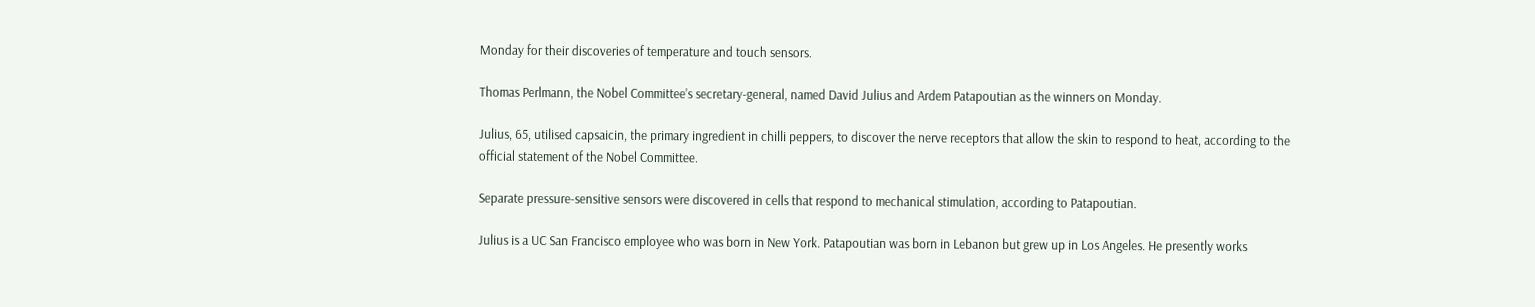Monday for their discoveries of temperature and touch sensors.

Thomas Perlmann, the Nobel Committee’s secretary-general, named David Julius and Ardem Patapoutian as the winners on Monday.

Julius, 65, utilised capsaicin, the primary ingredient in chilli peppers, to discover the nerve receptors that allow the skin to respond to heat, according to the official statement of the Nobel Committee.

Separate pressure-sensitive sensors were discovered in cells that respond to mechanical stimulation, according to Patapoutian.

Julius is a UC San Francisco employee who was born in New York. Patapoutian was born in Lebanon but grew up in Los Angeles. He presently works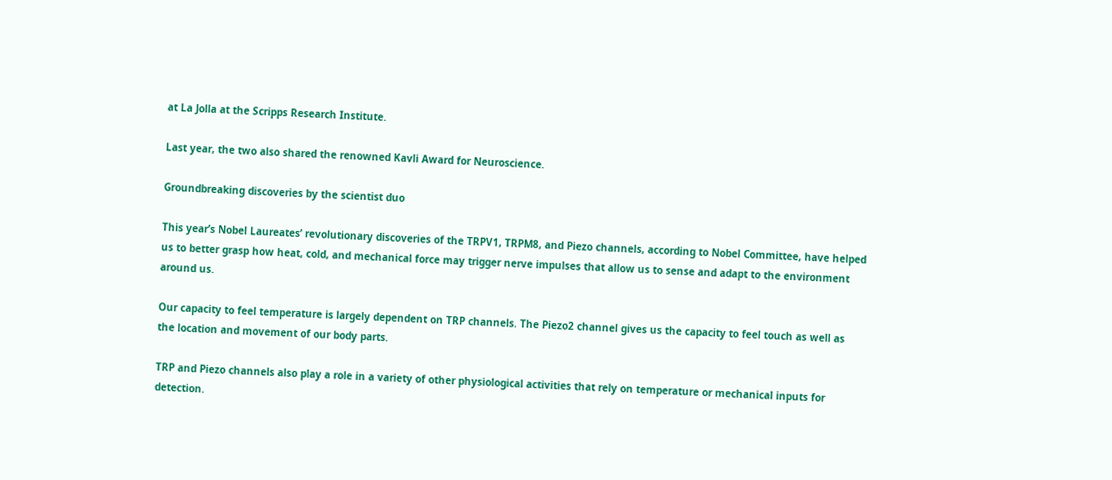at La Jolla at the Scripps Research Institute.

Last year, the two also shared the renowned Kavli Award for Neuroscience.

Groundbreaking discoveries by the scientist duo

This year’s Nobel Laureates’ revolutionary discoveries of the TRPV1, TRPM8, and Piezo channels, according to Nobel Committee, have helped us to better grasp how heat, cold, and mechanical force may trigger nerve impulses that allow us to sense and adapt to the environment around us.

Our capacity to feel temperature is largely dependent on TRP channels. The Piezo2 channel gives us the capacity to feel touch as well as the location and movement of our body parts.

TRP and Piezo channels also play a role in a variety of other physiological activities that rely on temperature or mechanical inputs for detection.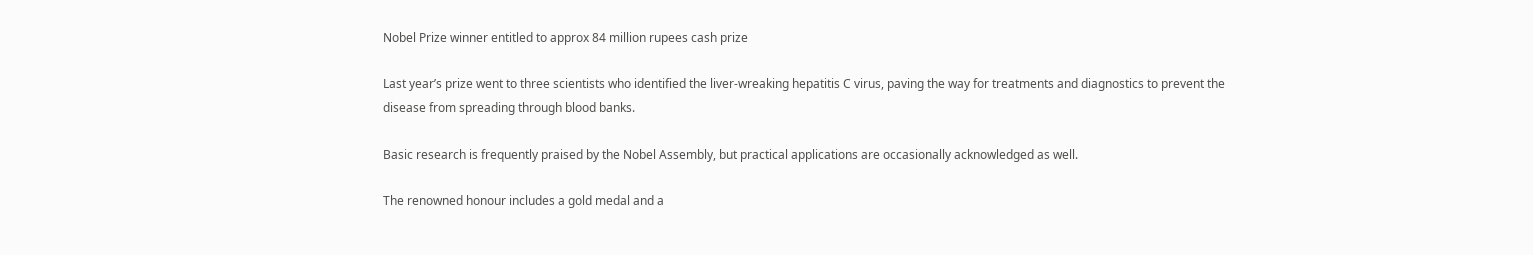Nobel Prize winner entitled to approx 84 million rupees cash prize

Last year’s prize went to three scientists who identified the liver-wreaking hepatitis C virus, paving the way for treatments and diagnostics to prevent the disease from spreading through blood banks.

Basic research is frequently praised by the Nobel Assembly, but practical applications are occasionally acknowledged as well.

The renowned honour includes a gold medal and a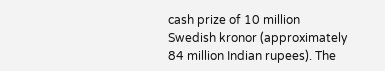cash prize of 10 million Swedish kronor (approximately 84 million Indian rupees). The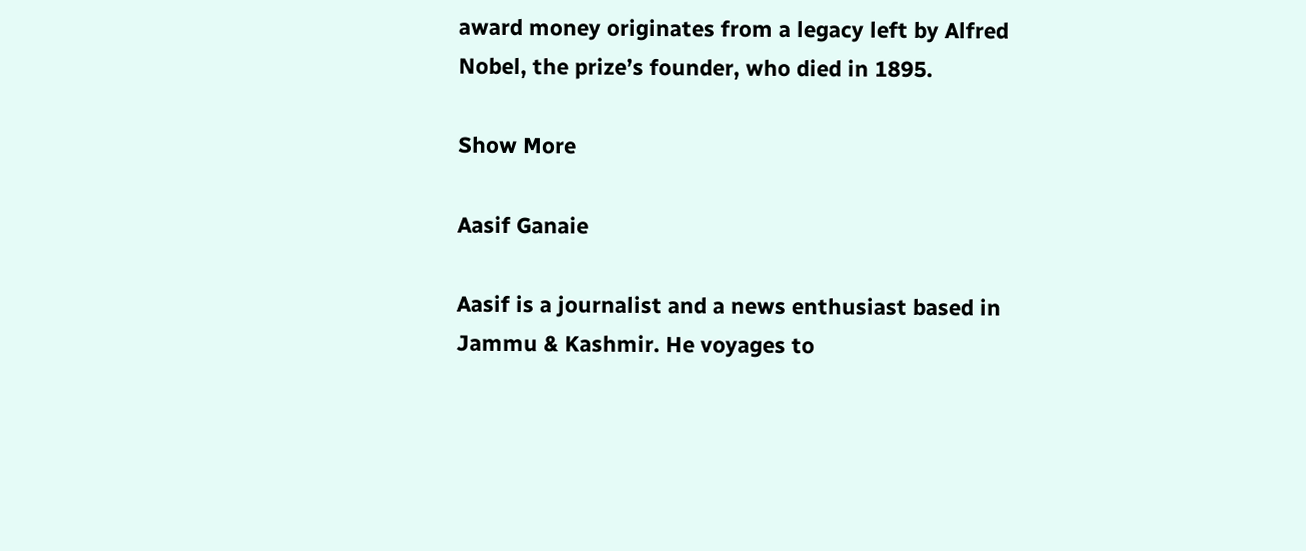award money originates from a legacy left by Alfred Nobel, the prize’s founder, who died in 1895.

Show More

Aasif Ganaie

Aasif is a journalist and a news enthusiast based in Jammu & Kashmir. He voyages to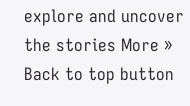explore and uncover the stories More »
Back to top button